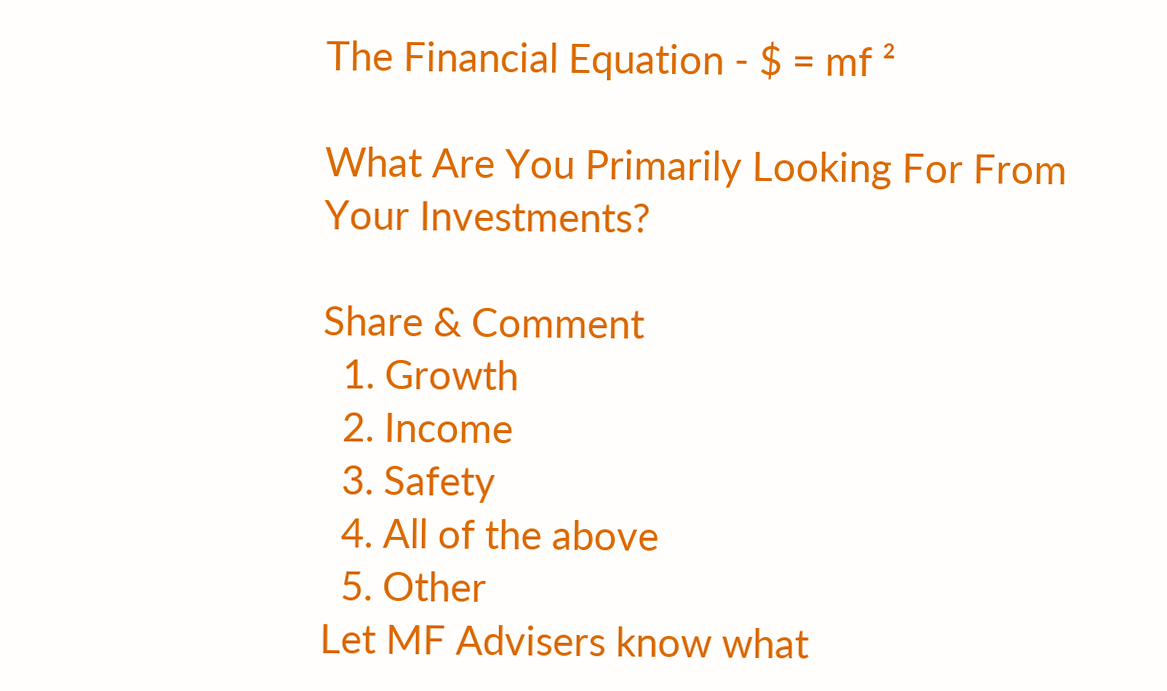The Financial Equation - $ = mf ²

What Are You Primarily Looking For From Your Investments?

Share & Comment
  1. Growth
  2. Income
  3. Safety
  4. All of the above
  5. Other
Let MF Advisers know what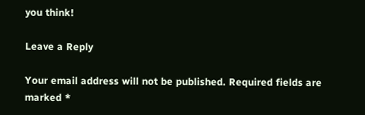you think!

Leave a Reply

Your email address will not be published. Required fields are marked *